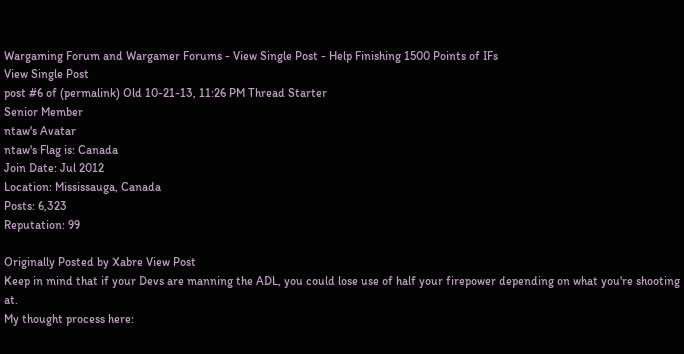Wargaming Forum and Wargamer Forums - View Single Post - Help Finishing 1500 Points of IFs
View Single Post
post #6 of (permalink) Old 10-21-13, 11:26 PM Thread Starter
Senior Member
ntaw's Avatar
ntaw's Flag is: Canada
Join Date: Jul 2012
Location: Mississauga, Canada
Posts: 6,323
Reputation: 99

Originally Posted by Xabre View Post
Keep in mind that if your Devs are manning the ADL, you could lose use of half your firepower depending on what you're shooting at.
My thought process here: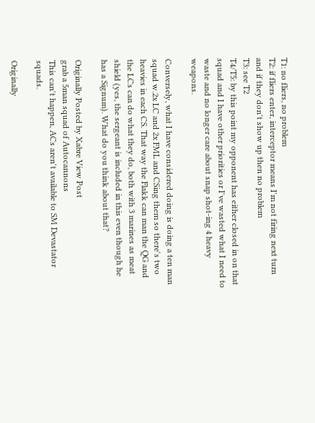T1: no fliers, no problem
T2: if fliers enter, interceptor means I'm not firing next turn and if they don't show up then no problem
T3: see T2
T4/T5: by this point my opponent has either closed in on that squad and I have other priorities or I've wasted what I need to waste and no longer care about snap shot-ing 4 heavy weapons.

Conversely, what I have considered doing is doing a ten man squad w.2x LC and 2x FML and CSing them so there's two heavies in each CS. That way the Flakk can man the QG and the LCs can do what they do, both with 3 marines as meat shield (yes, the sergeant is included in this even though he has a Signum). What do you think about that?

Originally Posted by Xabre View Post
grab a 5man squad of Autocannons
This can't happen, ACs aren't available to SM Devastator squads.

Originally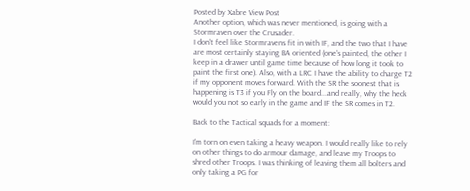Posted by Xabre View Post
Another option, which was never mentioned, is going with a Stormraven over the Crusader.
I don't feel like Stormravens fit in with IF, and the two that I have are most certainly staying BA oriented (one's painted, the other I keep in a drawer until game time because of how long it took to paint the first one). Also, with a LRC I have the ability to charge T2 if my opponent moves forward. With the SR the soonest that is happening is T3 if you Fly on the board...and really, why the heck would you not so early in the game and IF the SR comes in T2.

Back to the Tactical squads for a moment:

I'm torn on even taking a heavy weapon. I would really like to rely on other things to do armour damage, and leave my Troops to shred other Troops. I was thinking of leaving them all bolters and only taking a PG for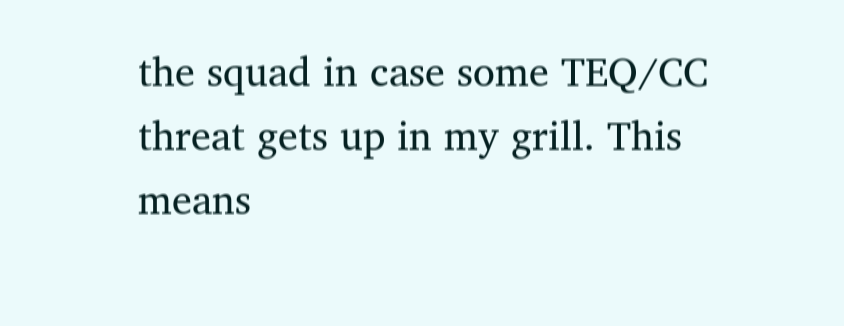the squad in case some TEQ/CC threat gets up in my grill. This means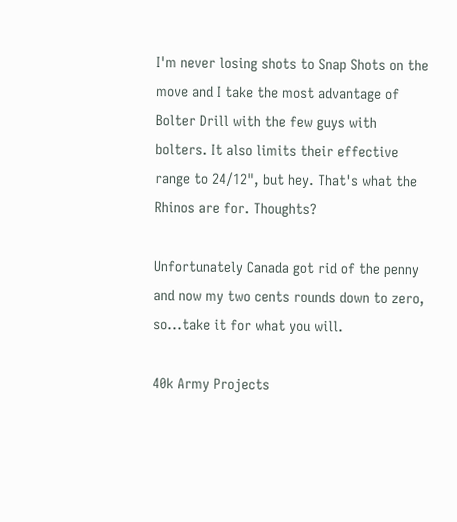I'm never losing shots to Snap Shots on the move and I take the most advantage of Bolter Drill with the few guys with bolters. It also limits their effective range to 24/12", but hey. That's what the Rhinos are for. Thoughts?

Unfortunately Canada got rid of the penny and now my two cents rounds down to zero, so...take it for what you will.

40k Army Projects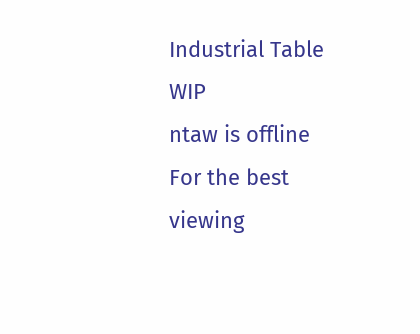Industrial Table WIP
ntaw is offline
For the best viewing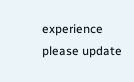experience please update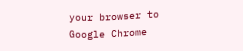your browser to Google Chrome